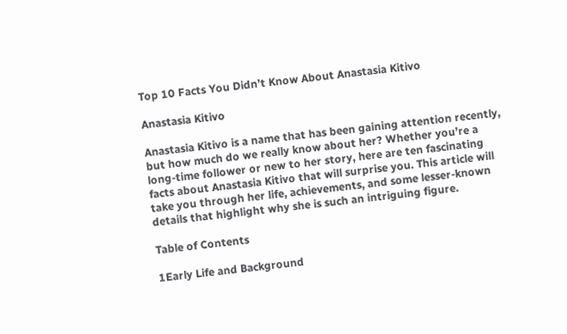Top 10 Facts You Didn’t Know About Anastasia Kitivo

Anastasia Kitivo

Anastasia Kitivo is a name that has been gaining attention recently, but how much do we really know about her? Whether you’re a long-time follower or new to her story, here are ten fascinating facts about Anastasia Kitivo that will surprise you. This article will take you through her life, achievements, and some lesser-known details that highlight why she is such an intriguing figure.

Table of Contents

1Early Life and Background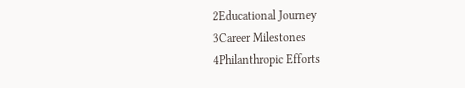2Educational Journey
3Career Milestones
4Philanthropic Efforts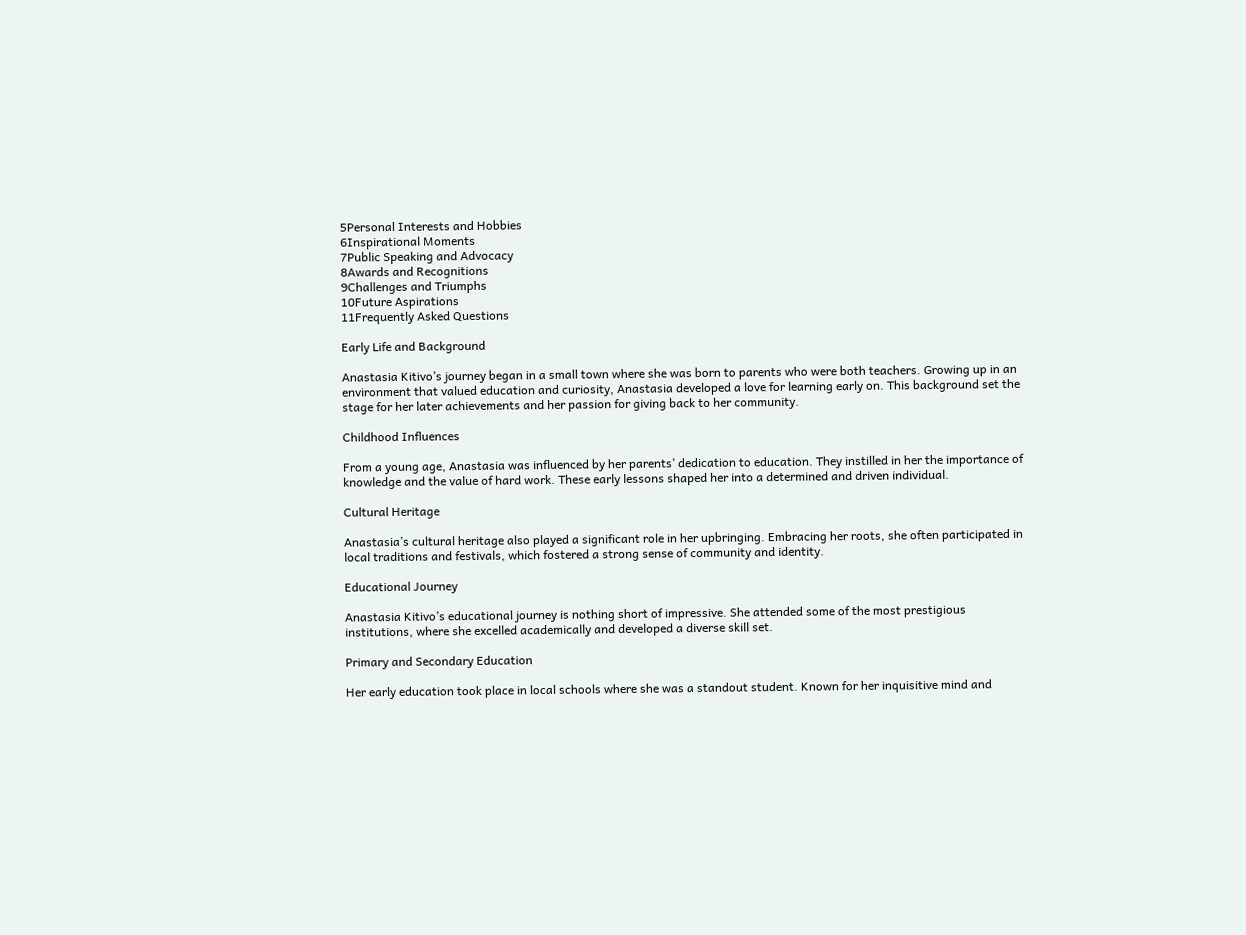5Personal Interests and Hobbies
6Inspirational Moments
7Public Speaking and Advocacy
8Awards and Recognitions
9Challenges and Triumphs
10Future Aspirations
11Frequently Asked Questions

Early Life and Background

Anastasia Kitivo’s journey began in a small town where she was born to parents who were both teachers. Growing up in an environment that valued education and curiosity, Anastasia developed a love for learning early on. This background set the stage for her later achievements and her passion for giving back to her community.

Childhood Influences

From a young age, Anastasia was influenced by her parents’ dedication to education. They instilled in her the importance of knowledge and the value of hard work. These early lessons shaped her into a determined and driven individual.

Cultural Heritage

Anastasia’s cultural heritage also played a significant role in her upbringing. Embracing her roots, she often participated in local traditions and festivals, which fostered a strong sense of community and identity.

Educational Journey

Anastasia Kitivo’s educational journey is nothing short of impressive. She attended some of the most prestigious institutions, where she excelled academically and developed a diverse skill set.

Primary and Secondary Education

Her early education took place in local schools where she was a standout student. Known for her inquisitive mind and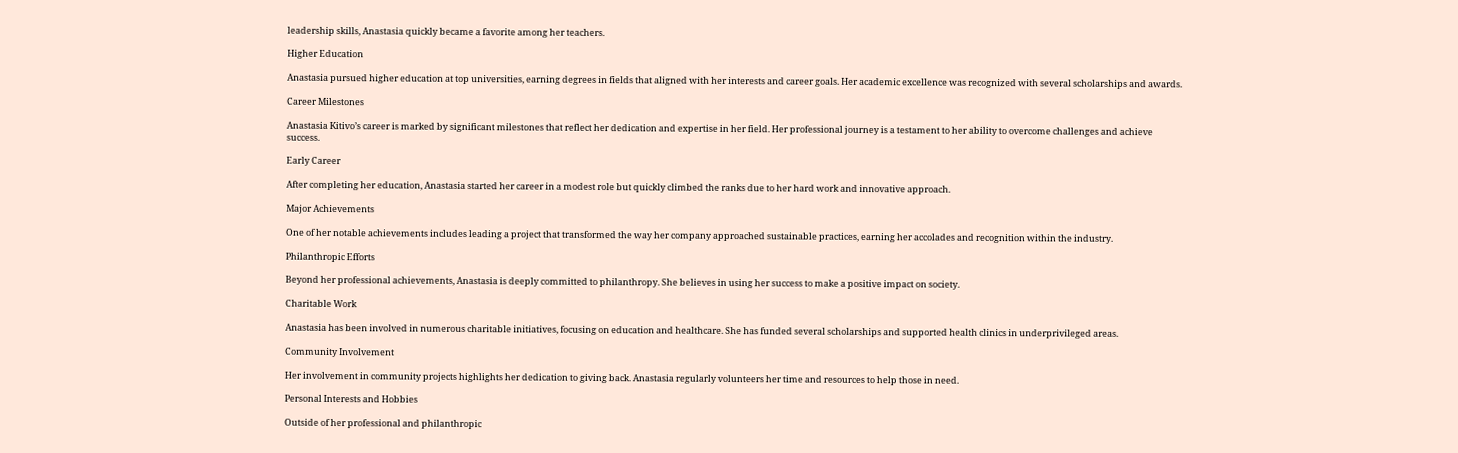leadership skills, Anastasia quickly became a favorite among her teachers.

Higher Education

Anastasia pursued higher education at top universities, earning degrees in fields that aligned with her interests and career goals. Her academic excellence was recognized with several scholarships and awards.

Career Milestones

Anastasia Kitivo’s career is marked by significant milestones that reflect her dedication and expertise in her field. Her professional journey is a testament to her ability to overcome challenges and achieve success.

Early Career

After completing her education, Anastasia started her career in a modest role but quickly climbed the ranks due to her hard work and innovative approach.

Major Achievements

One of her notable achievements includes leading a project that transformed the way her company approached sustainable practices, earning her accolades and recognition within the industry.

Philanthropic Efforts

Beyond her professional achievements, Anastasia is deeply committed to philanthropy. She believes in using her success to make a positive impact on society.

Charitable Work

Anastasia has been involved in numerous charitable initiatives, focusing on education and healthcare. She has funded several scholarships and supported health clinics in underprivileged areas.

Community Involvement

Her involvement in community projects highlights her dedication to giving back. Anastasia regularly volunteers her time and resources to help those in need.

Personal Interests and Hobbies

Outside of her professional and philanthropic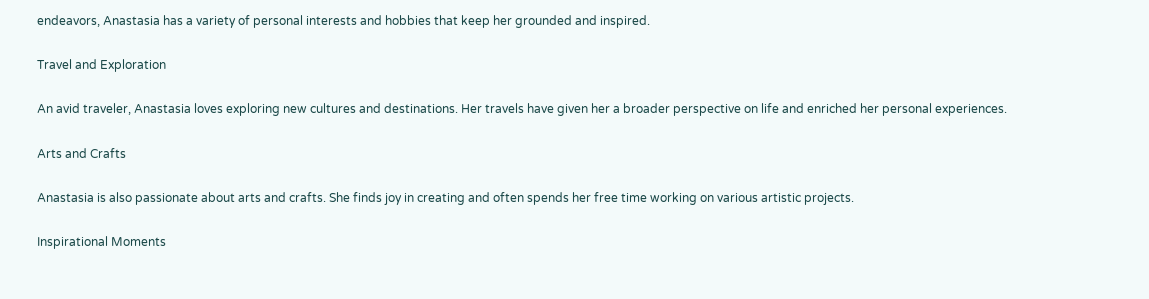endeavors, Anastasia has a variety of personal interests and hobbies that keep her grounded and inspired.

Travel and Exploration

An avid traveler, Anastasia loves exploring new cultures and destinations. Her travels have given her a broader perspective on life and enriched her personal experiences.

Arts and Crafts

Anastasia is also passionate about arts and crafts. She finds joy in creating and often spends her free time working on various artistic projects.

Inspirational Moments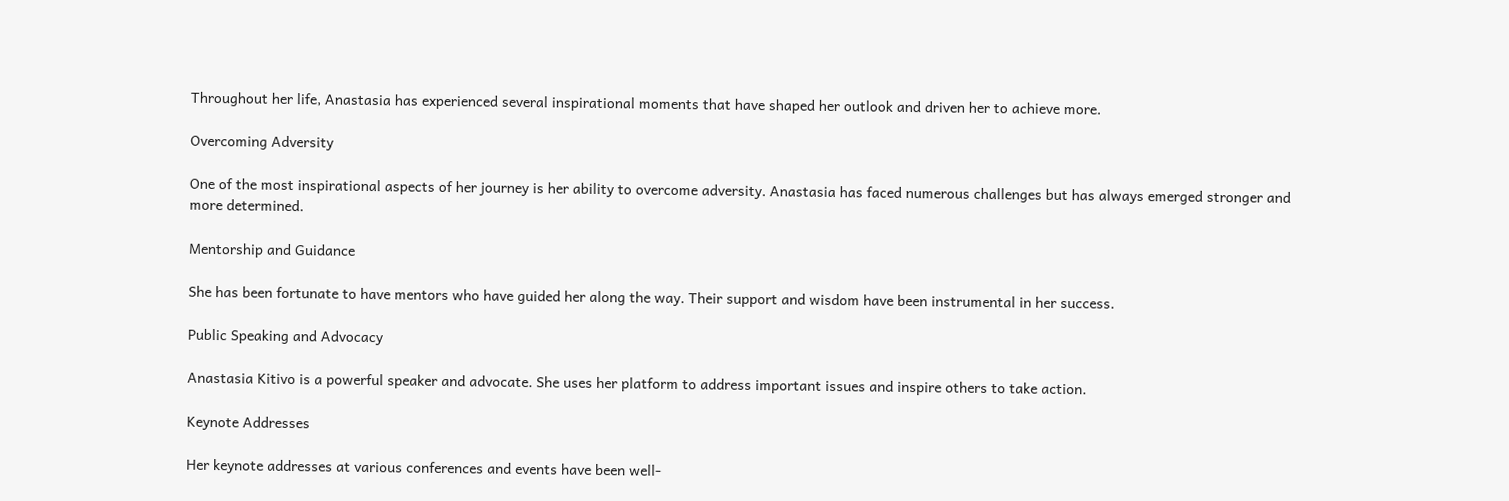Throughout her life, Anastasia has experienced several inspirational moments that have shaped her outlook and driven her to achieve more.

Overcoming Adversity

One of the most inspirational aspects of her journey is her ability to overcome adversity. Anastasia has faced numerous challenges but has always emerged stronger and more determined.

Mentorship and Guidance

She has been fortunate to have mentors who have guided her along the way. Their support and wisdom have been instrumental in her success.

Public Speaking and Advocacy

Anastasia Kitivo is a powerful speaker and advocate. She uses her platform to address important issues and inspire others to take action.

Keynote Addresses

Her keynote addresses at various conferences and events have been well-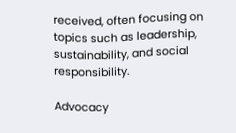received, often focusing on topics such as leadership, sustainability, and social responsibility.

Advocacy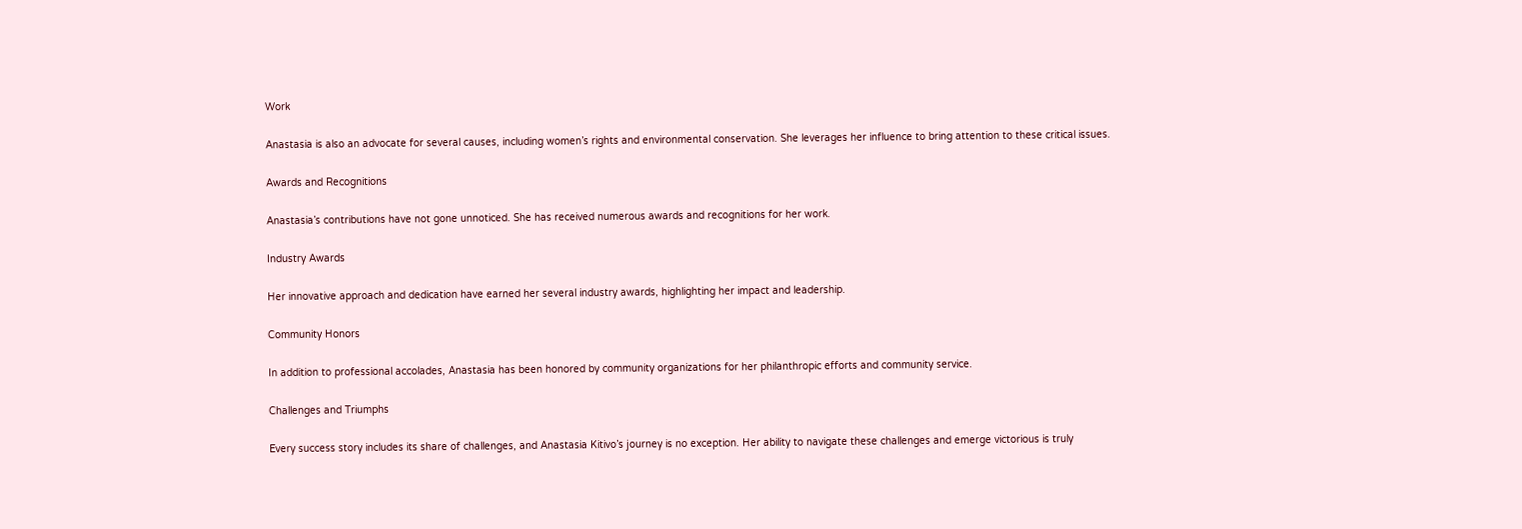Work

Anastasia is also an advocate for several causes, including women’s rights and environmental conservation. She leverages her influence to bring attention to these critical issues.

Awards and Recognitions

Anastasia’s contributions have not gone unnoticed. She has received numerous awards and recognitions for her work.

Industry Awards

Her innovative approach and dedication have earned her several industry awards, highlighting her impact and leadership.

Community Honors

In addition to professional accolades, Anastasia has been honored by community organizations for her philanthropic efforts and community service.

Challenges and Triumphs

Every success story includes its share of challenges, and Anastasia Kitivo’s journey is no exception. Her ability to navigate these challenges and emerge victorious is truly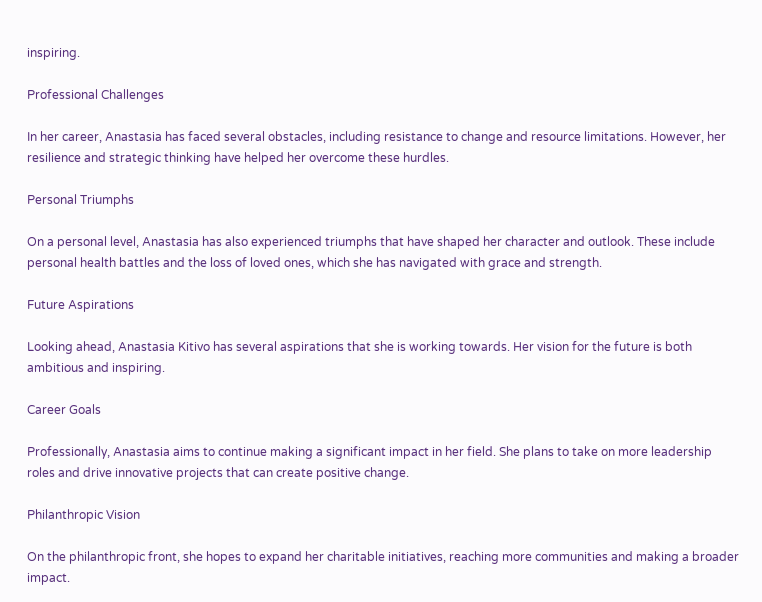inspiring.

Professional Challenges

In her career, Anastasia has faced several obstacles, including resistance to change and resource limitations. However, her resilience and strategic thinking have helped her overcome these hurdles.

Personal Triumphs

On a personal level, Anastasia has also experienced triumphs that have shaped her character and outlook. These include personal health battles and the loss of loved ones, which she has navigated with grace and strength.

Future Aspirations

Looking ahead, Anastasia Kitivo has several aspirations that she is working towards. Her vision for the future is both ambitious and inspiring.

Career Goals

Professionally, Anastasia aims to continue making a significant impact in her field. She plans to take on more leadership roles and drive innovative projects that can create positive change.

Philanthropic Vision

On the philanthropic front, she hopes to expand her charitable initiatives, reaching more communities and making a broader impact.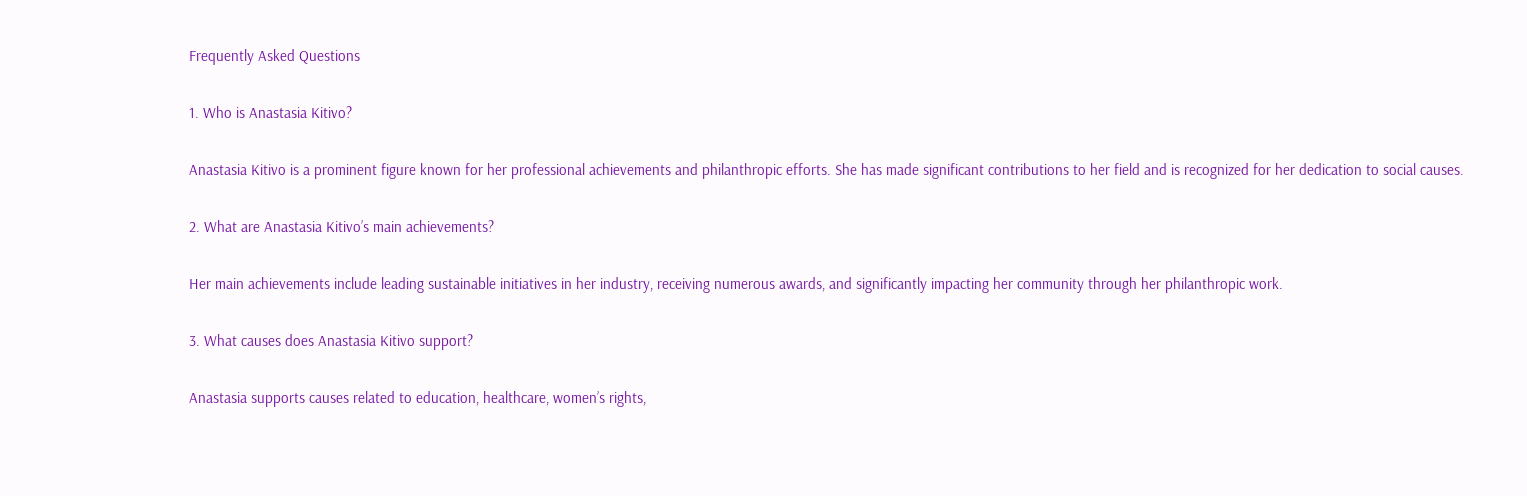Frequently Asked Questions

1. Who is Anastasia Kitivo?

Anastasia Kitivo is a prominent figure known for her professional achievements and philanthropic efforts. She has made significant contributions to her field and is recognized for her dedication to social causes.

2. What are Anastasia Kitivo’s main achievements?

Her main achievements include leading sustainable initiatives in her industry, receiving numerous awards, and significantly impacting her community through her philanthropic work.

3. What causes does Anastasia Kitivo support?

Anastasia supports causes related to education, healthcare, women’s rights,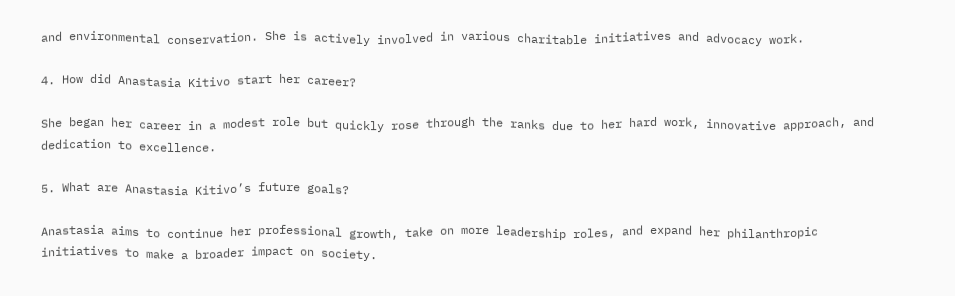and environmental conservation. She is actively involved in various charitable initiatives and advocacy work.

4. How did Anastasia Kitivo start her career?

She began her career in a modest role but quickly rose through the ranks due to her hard work, innovative approach, and dedication to excellence.

5. What are Anastasia Kitivo’s future goals?

Anastasia aims to continue her professional growth, take on more leadership roles, and expand her philanthropic initiatives to make a broader impact on society.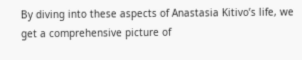By diving into these aspects of Anastasia Kitivo’s life, we get a comprehensive picture of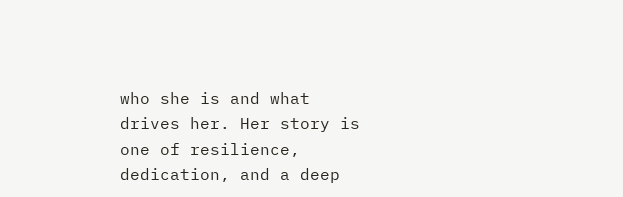who she is and what drives her. Her story is one of resilience, dedication, and a deep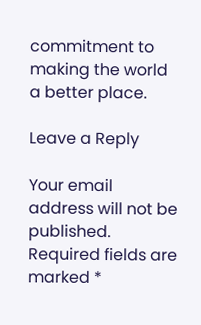commitment to making the world a better place.

Leave a Reply

Your email address will not be published. Required fields are marked *